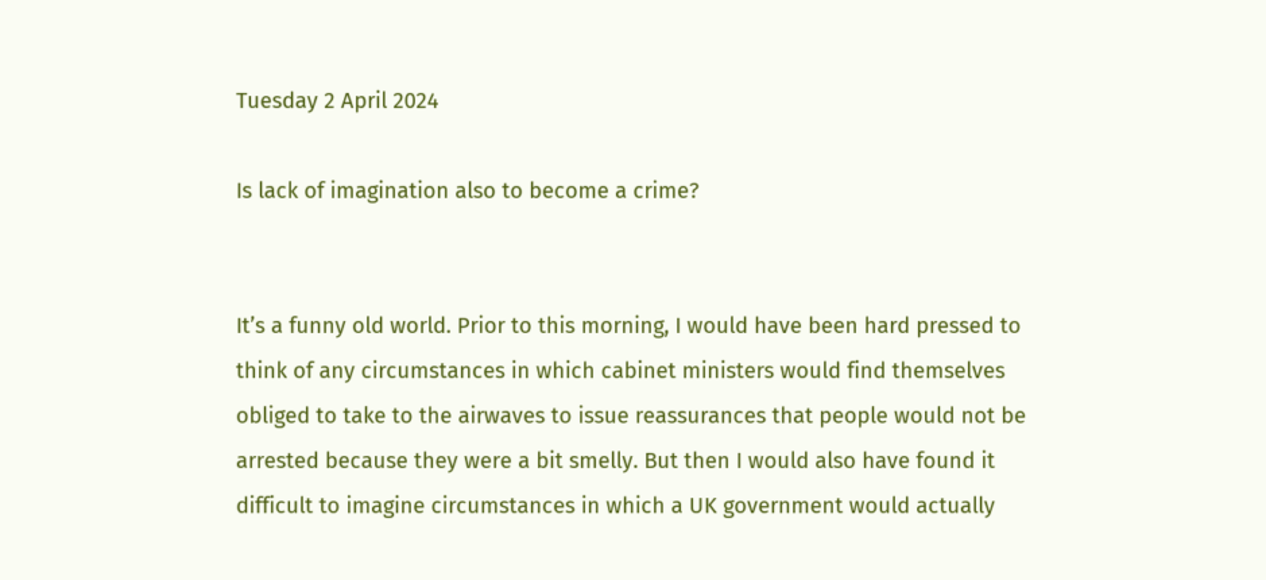Tuesday 2 April 2024

Is lack of imagination also to become a crime?


It’s a funny old world. Prior to this morning, I would have been hard pressed to think of any circumstances in which cabinet ministers would find themselves obliged to take to the airwaves to issue reassurances that people would not be arrested because they were a bit smelly. But then I would also have found it difficult to imagine circumstances in which a UK government would actually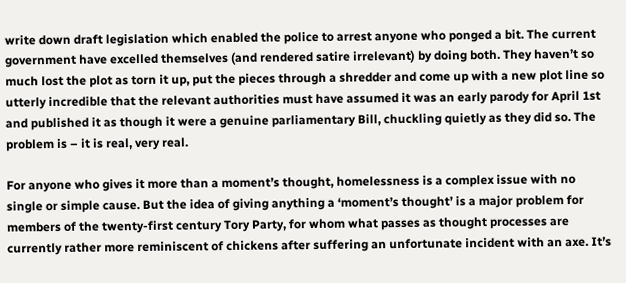write down draft legislation which enabled the police to arrest anyone who ponged a bit. The current government have excelled themselves (and rendered satire irrelevant) by doing both. They haven’t so much lost the plot as torn it up, put the pieces through a shredder and come up with a new plot line so utterly incredible that the relevant authorities must have assumed it was an early parody for April 1st and published it as though it were a genuine parliamentary Bill, chuckling quietly as they did so. The problem is – it is real, very real.

For anyone who gives it more than a moment’s thought, homelessness is a complex issue with no single or simple cause. But the idea of giving anything a ‘moment’s thought’ is a major problem for members of the twenty-first century Tory Party, for whom what passes as thought processes are currently rather more reminiscent of chickens after suffering an unfortunate incident with an axe. It’s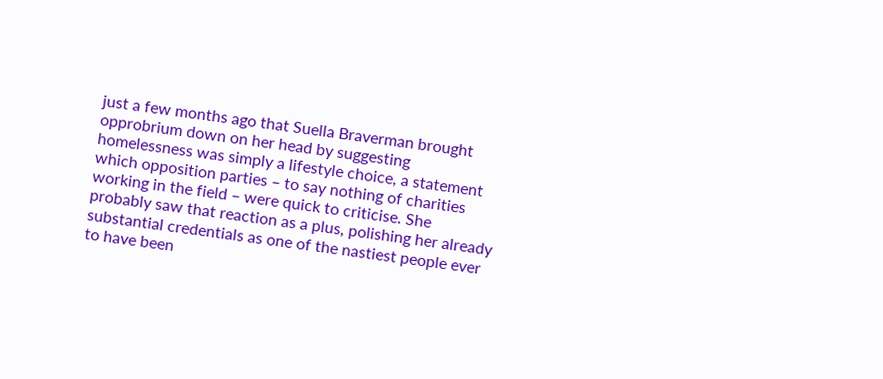just a few months ago that Suella Braverman brought opprobrium down on her head by suggesting homelessness was simply a lifestyle choice, a statement which opposition parties – to say nothing of charities working in the field – were quick to criticise. She probably saw that reaction as a plus, polishing her already substantial credentials as one of the nastiest people ever to have been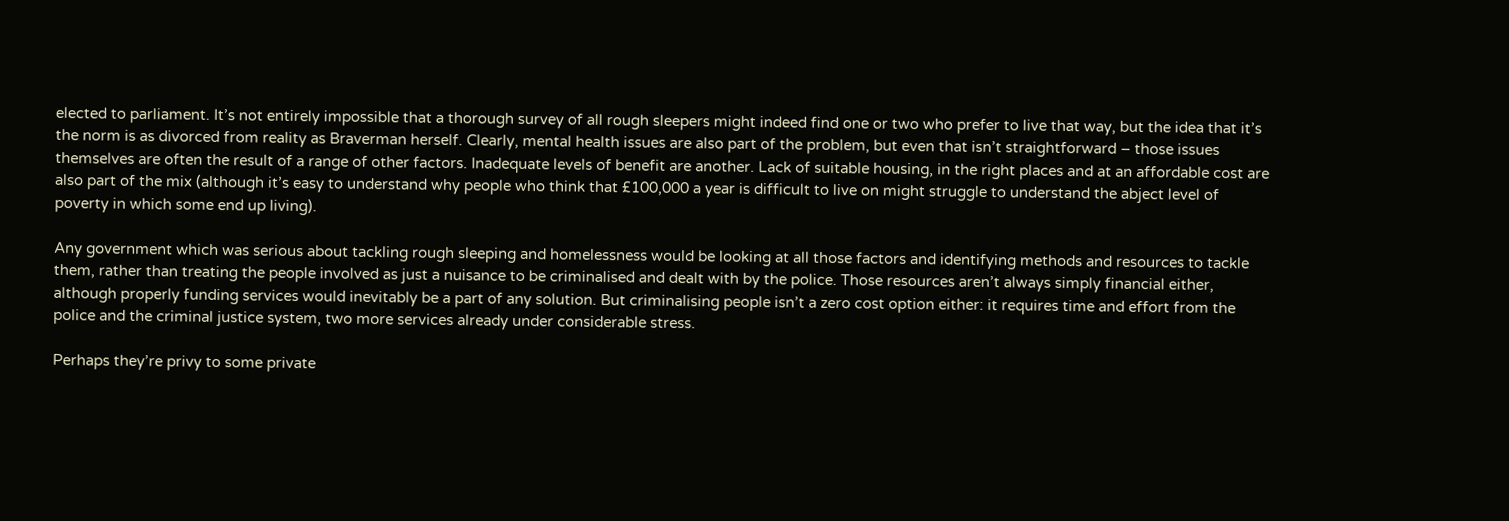elected to parliament. It’s not entirely impossible that a thorough survey of all rough sleepers might indeed find one or two who prefer to live that way, but the idea that it’s the norm is as divorced from reality as Braverman herself. Clearly, mental health issues are also part of the problem, but even that isn’t straightforward – those issues themselves are often the result of a range of other factors. Inadequate levels of benefit are another. Lack of suitable housing, in the right places and at an affordable cost are also part of the mix (although it’s easy to understand why people who think that £100,000 a year is difficult to live on might struggle to understand the abject level of poverty in which some end up living).

Any government which was serious about tackling rough sleeping and homelessness would be looking at all those factors and identifying methods and resources to tackle them, rather than treating the people involved as just a nuisance to be criminalised and dealt with by the police. Those resources aren’t always simply financial either, although properly funding services would inevitably be a part of any solution. But criminalising people isn’t a zero cost option either: it requires time and effort from the police and the criminal justice system, two more services already under considerable stress.

Perhaps they’re privy to some private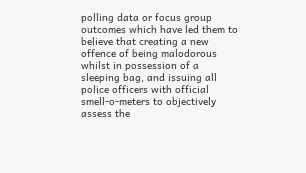polling data or focus group outcomes which have led them to believe that creating a new offence of being malodorous whilst in possession of a sleeping bag, and issuing all police officers with official smell-o-meters to objectively assess the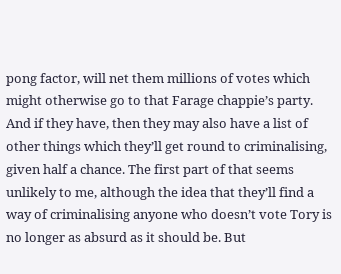pong factor, will net them millions of votes which might otherwise go to that Farage chappie’s party. And if they have, then they may also have a list of other things which they’ll get round to criminalising, given half a chance. The first part of that seems unlikely to me, although the idea that they’ll find a way of criminalising anyone who doesn’t vote Tory is no longer as absurd as it should be. But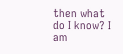then what do I know? I am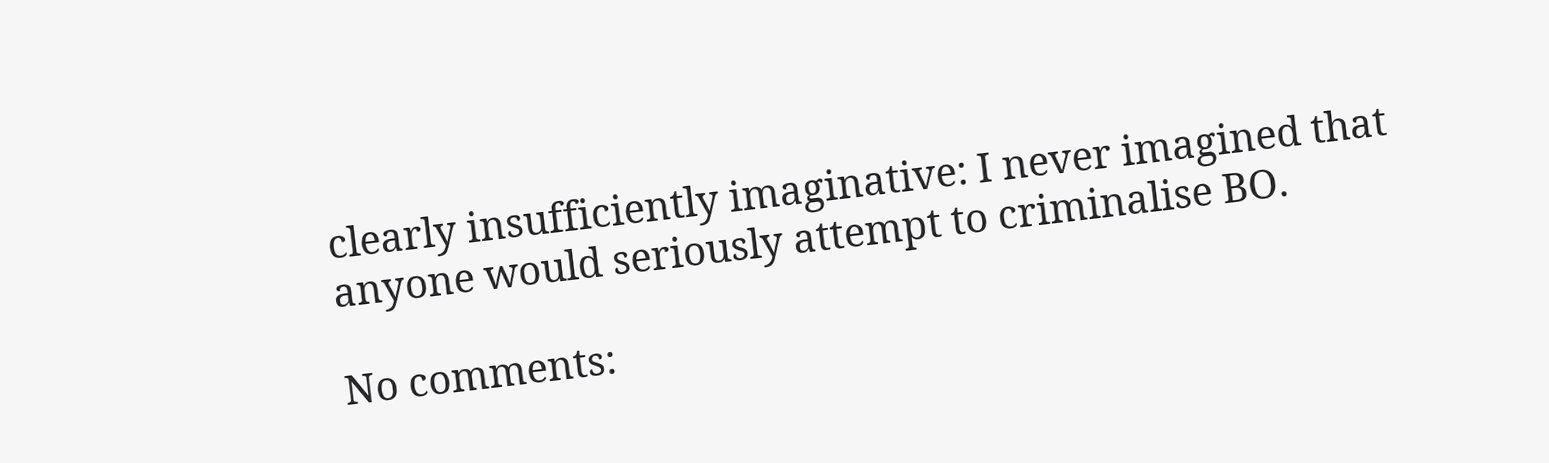clearly insufficiently imaginative: I never imagined that anyone would seriously attempt to criminalise BO.

No comments: